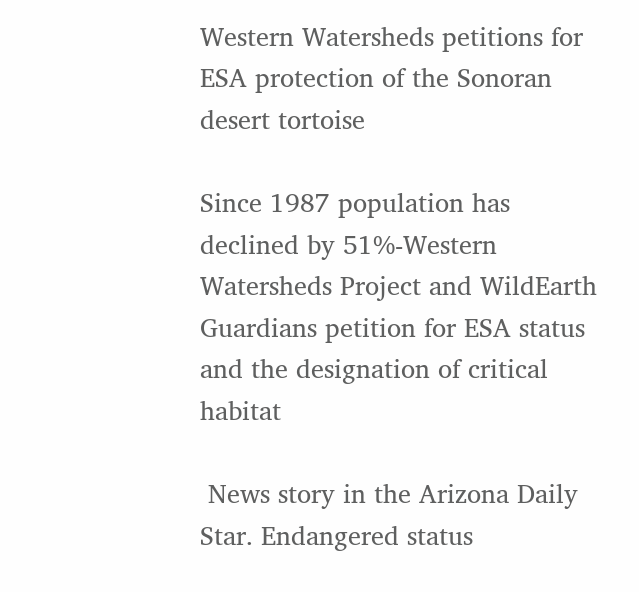Western Watersheds petitions for ESA protection of the Sonoran desert tortoise

Since 1987 population has declined by 51%-Western Watersheds Project and WildEarth Guardians petition for ESA status and the designation of critical habitat

 News story in the Arizona Daily Star. Endangered status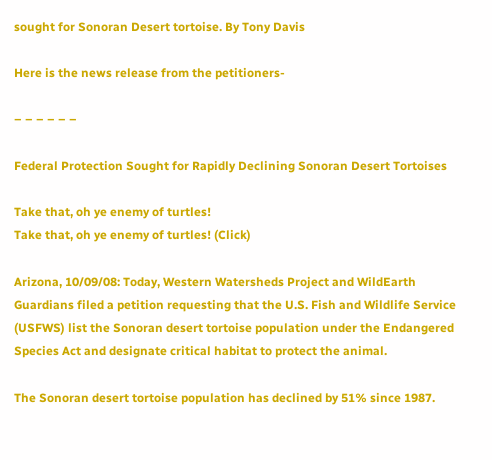sought for Sonoran Desert tortoise. By Tony Davis

Here is the news release from the petitioners-

– – – – – –

Federal Protection Sought for Rapidly Declining Sonoran Desert Tortoises

Take that, oh ye enemy of turtles!
Take that, oh ye enemy of turtles! (Click)

Arizona, 10/09/08: Today, Western Watersheds Project and WildEarth Guardians filed a petition requesting that the U.S. Fish and Wildlife Service (USFWS) list the Sonoran desert tortoise population under the Endangered Species Act and designate critical habitat to protect the animal.

The Sonoran desert tortoise population has declined by 51% since 1987.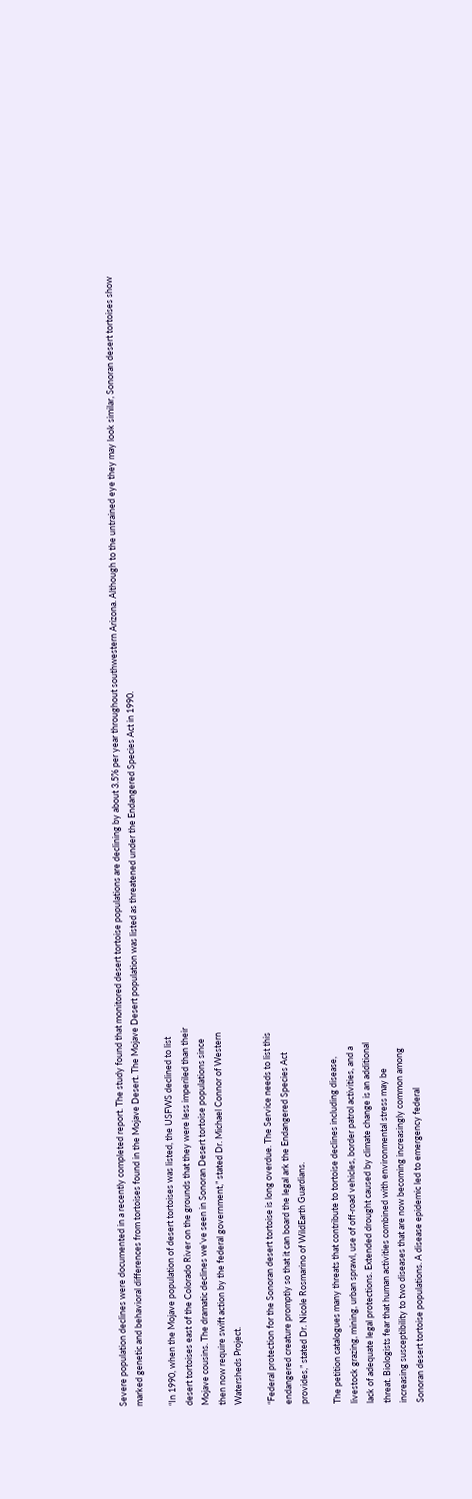Severe population declines were documented in a recently completed report. The study found that monitored desert tortoise populations are declining by about 3.5% per year throughout southwestern Arizona. Although to the untrained eye they may look similar, Sonoran desert tortoises show marked genetic and behavioral differences from tortoises found in the Mojave Desert. The Mojave Desert population was listed as threatened under the Endangered Species Act in 1990.

“In 1990, when the Mojave population of desert tortoises was listed, the USFWS declined to list
desert tortoises east of the Colorado River on the grounds that they were less imperiled than their
Mojave cousins. The dramatic declines we’ve seen in Sonoran Desert tortoise populations since
then now require swift action by the federal government,” stated Dr. Michael Connor of Western
Watersheds Project.

“Federal protection for the Sonoran desert tortoise is long overdue. The Service needs to list this
endangered creature promptly so that it can board the legal ark the Endangered Species Act
provides,” stated Dr. Nicole Rosmarino of WildEarth Guardians.

The petition catalogues many threats that contribute to tortoise declines including disease,
livestock grazing, mining, urban sprawl, use of off-road vehicles, border patrol activities, and a
lack of adequate legal protections. Extended drought caused by climate change is an additional
threat. Biologists fear that human activities combined with environmental stress may be
increasing susceptibility to two diseases that are now becoming increasingly common among
Sonoran desert tortoise populations. A disease epidemic led to emergency federal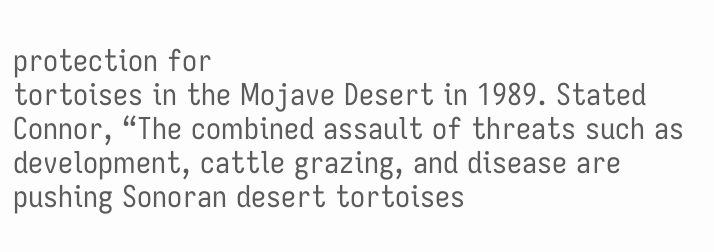protection for
tortoises in the Mojave Desert in 1989. Stated Connor, “The combined assault of threats such as
development, cattle grazing, and disease are pushing Sonoran desert tortoises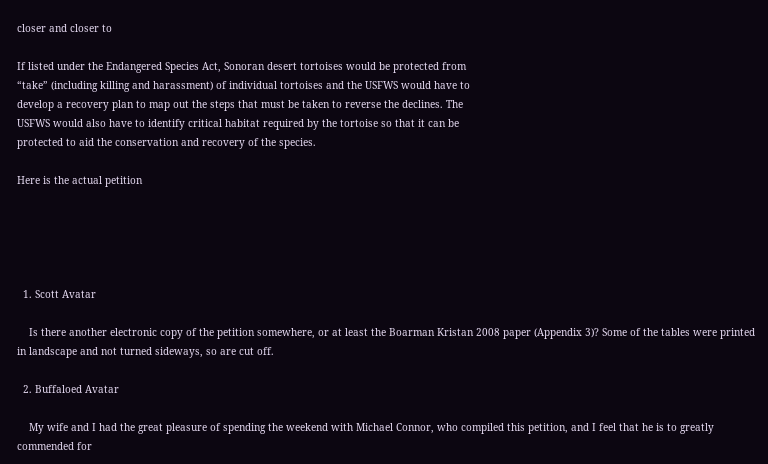closer and closer to

If listed under the Endangered Species Act, Sonoran desert tortoises would be protected from
“take” (including killing and harassment) of individual tortoises and the USFWS would have to
develop a recovery plan to map out the steps that must be taken to reverse the declines. The
USFWS would also have to identify critical habitat required by the tortoise so that it can be
protected to aid the conservation and recovery of the species.

Here is the actual petition





  1. Scott Avatar

    Is there another electronic copy of the petition somewhere, or at least the Boarman Kristan 2008 paper (Appendix 3)? Some of the tables were printed in landscape and not turned sideways, so are cut off.

  2. Buffaloed Avatar

    My wife and I had the great pleasure of spending the weekend with Michael Connor, who compiled this petition, and I feel that he is to greatly commended for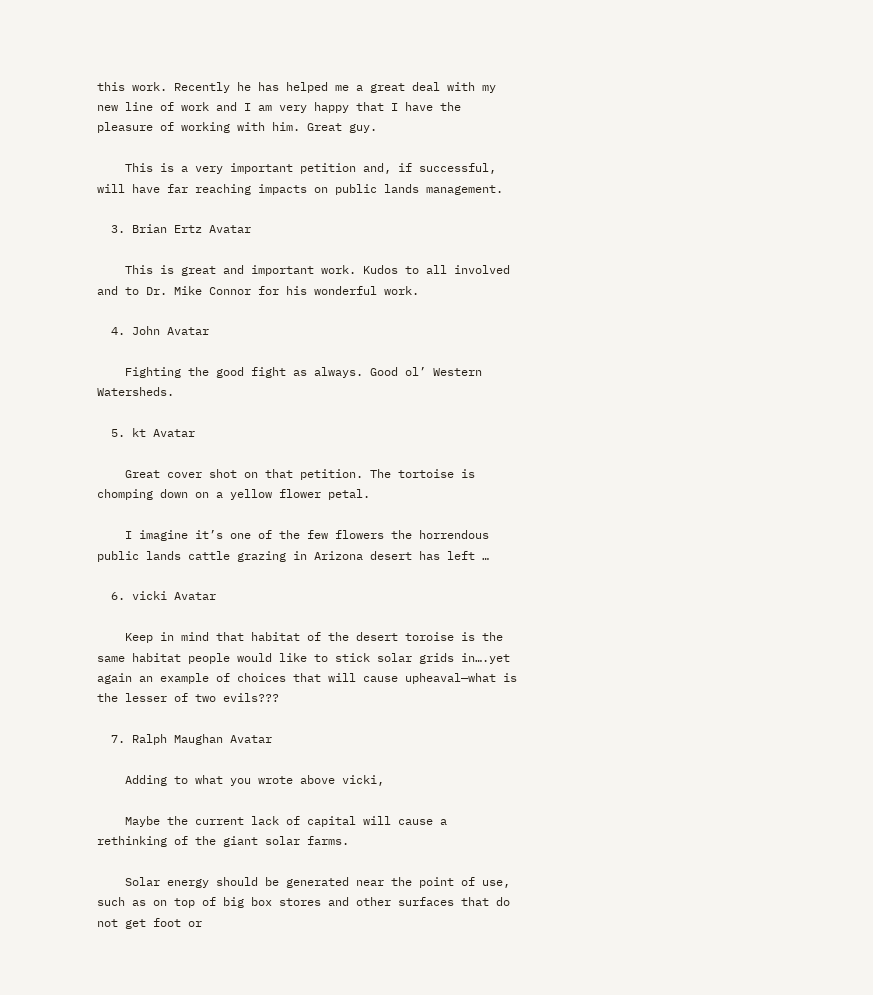this work. Recently he has helped me a great deal with my new line of work and I am very happy that I have the pleasure of working with him. Great guy.

    This is a very important petition and, if successful, will have far reaching impacts on public lands management.

  3. Brian Ertz Avatar

    This is great and important work. Kudos to all involved and to Dr. Mike Connor for his wonderful work.

  4. John Avatar

    Fighting the good fight as always. Good ol’ Western Watersheds.

  5. kt Avatar

    Great cover shot on that petition. The tortoise is chomping down on a yellow flower petal.

    I imagine it’s one of the few flowers the horrendous public lands cattle grazing in Arizona desert has left …

  6. vicki Avatar

    Keep in mind that habitat of the desert toroise is the same habitat people would like to stick solar grids in….yet again an example of choices that will cause upheaval—what is the lesser of two evils???

  7. Ralph Maughan Avatar

    Adding to what you wrote above vicki,

    Maybe the current lack of capital will cause a rethinking of the giant solar farms.

    Solar energy should be generated near the point of use, such as on top of big box stores and other surfaces that do not get foot or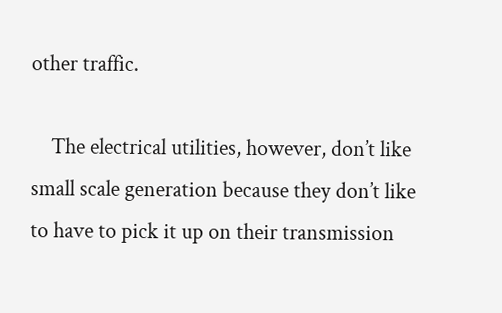other traffic.

    The electrical utilities, however, don’t like small scale generation because they don’t like to have to pick it up on their transmission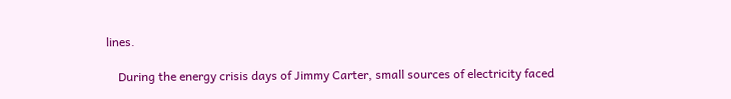lines.

    During the energy crisis days of Jimmy Carter, small sources of electricity faced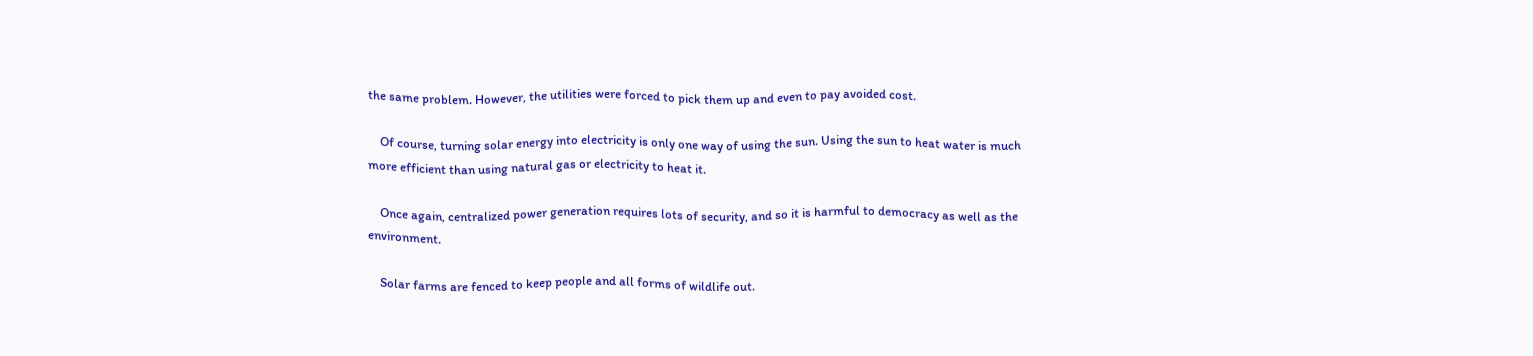the same problem. However, the utilities were forced to pick them up and even to pay avoided cost.

    Of course, turning solar energy into electricity is only one way of using the sun. Using the sun to heat water is much more efficient than using natural gas or electricity to heat it.

    Once again, centralized power generation requires lots of security, and so it is harmful to democracy as well as the environment.

    Solar farms are fenced to keep people and all forms of wildlife out.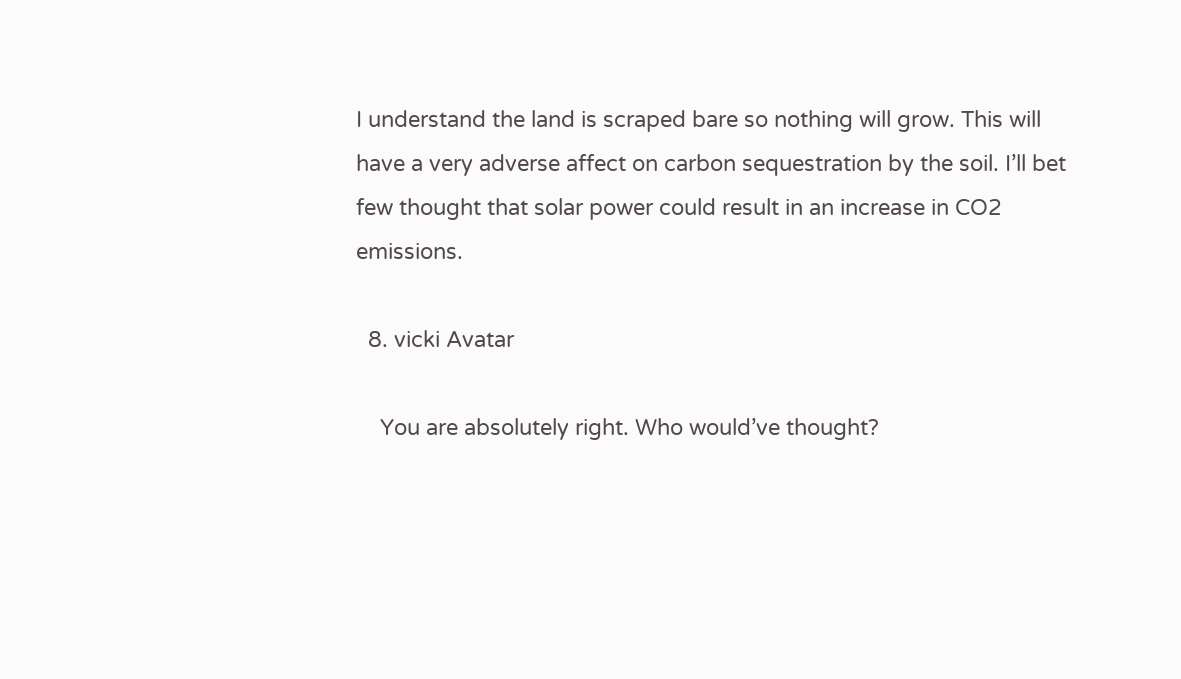I understand the land is scraped bare so nothing will grow. This will have a very adverse affect on carbon sequestration by the soil. I’ll bet few thought that solar power could result in an increase in CO2 emissions.

  8. vicki Avatar

    You are absolutely right. Who would’ve thought?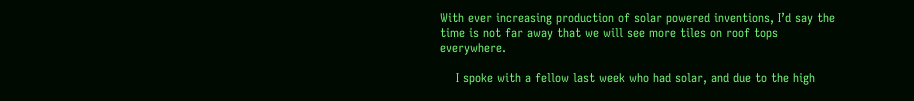With ever increasing production of solar powered inventions, I’d say the time is not far away that we will see more tiles on roof tops everywhere.

    I spoke with a fellow last week who had solar, and due to the high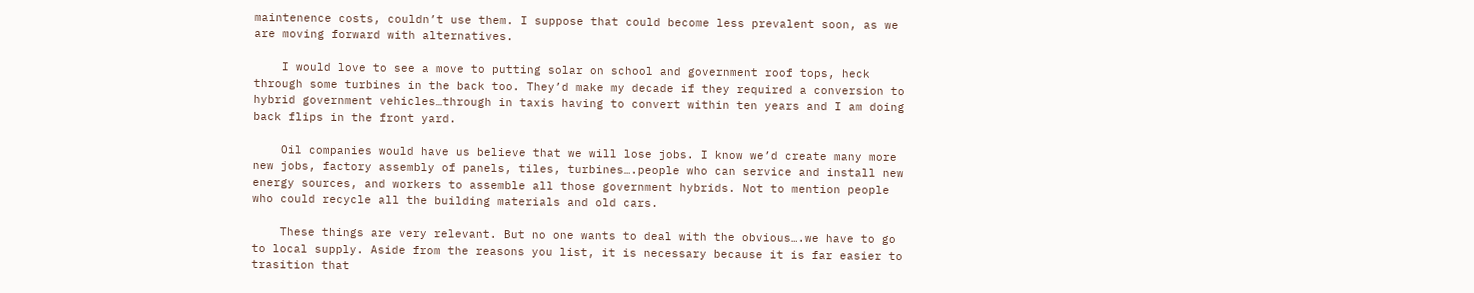maintenence costs, couldn’t use them. I suppose that could become less prevalent soon, as we are moving forward with alternatives.

    I would love to see a move to putting solar on school and government roof tops, heck through some turbines in the back too. They’d make my decade if they required a conversion to hybrid government vehicles…through in taxis having to convert within ten years and I am doing back flips in the front yard.

    Oil companies would have us believe that we will lose jobs. I know we’d create many more new jobs, factory assembly of panels, tiles, turbines….people who can service and install new energy sources, and workers to assemble all those government hybrids. Not to mention people who could recycle all the building materials and old cars.

    These things are very relevant. But no one wants to deal with the obvious….we have to go to local supply. Aside from the reasons you list, it is necessary because it is far easier to trasition that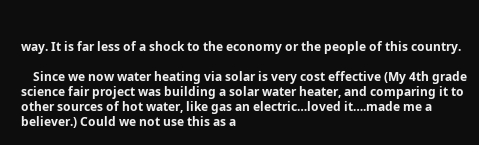way. It is far less of a shock to the economy or the people of this country.

    Since we now water heating via solar is very cost effective (My 4th grade science fair project was building a solar water heater, and comparing it to other sources of hot water, like gas an electric…loved it….made me a believer.) Could we not use this as a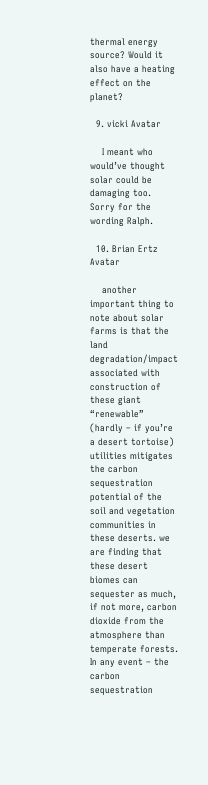thermal energy source? Would it also have a heating effect on the planet?

  9. vicki Avatar

    I meant who would’ve thought solar could be damaging too. Sorry for the wording Ralph.

  10. Brian Ertz Avatar

    another important thing to note about solar farms is that the land degradation/impact associated with construction of these giant “renewable” (hardly – if you’re a desert tortoise) utilities mitigates the carbon sequestration potential of the soil and vegetation communities in these deserts. we are finding that these desert biomes can sequester as much, if not more, carbon dioxide from the atmosphere than temperate forests. In any event – the carbon sequestration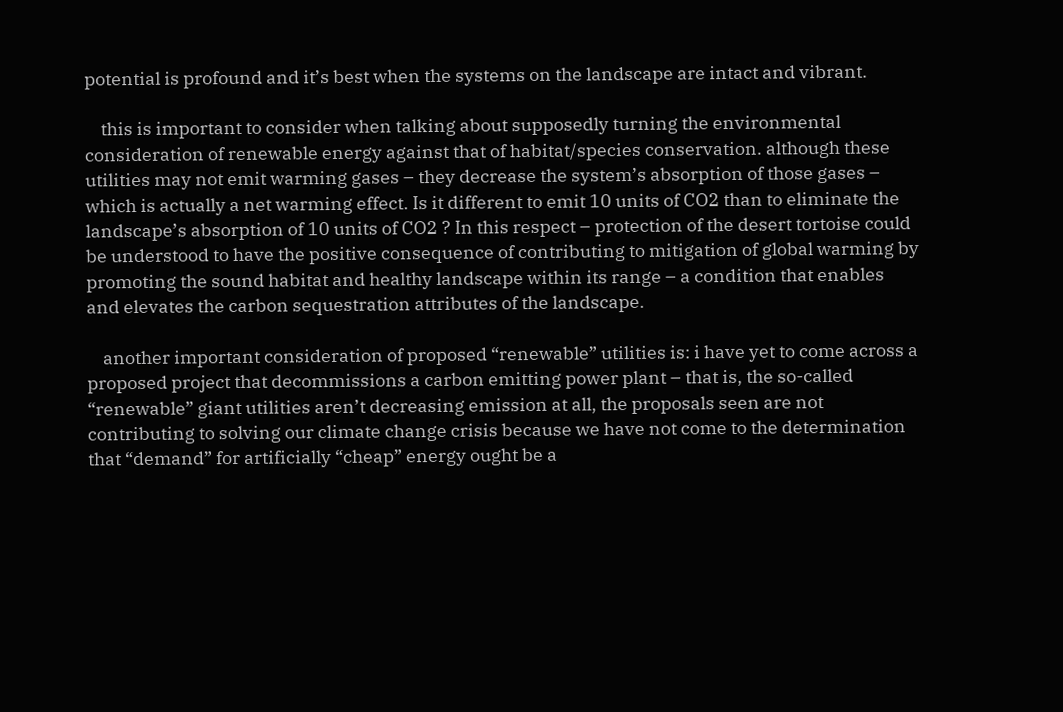potential is profound and it’s best when the systems on the landscape are intact and vibrant.

    this is important to consider when talking about supposedly turning the environmental consideration of renewable energy against that of habitat/species conservation. although these utilities may not emit warming gases – they decrease the system’s absorption of those gases – which is actually a net warming effect. Is it different to emit 10 units of CO2 than to eliminate the landscape’s absorption of 10 units of CO2 ? In this respect – protection of the desert tortoise could be understood to have the positive consequence of contributing to mitigation of global warming by promoting the sound habitat and healthy landscape within its range – a condition that enables and elevates the carbon sequestration attributes of the landscape.

    another important consideration of proposed “renewable” utilities is: i have yet to come across a proposed project that decommissions a carbon emitting power plant – that is, the so-called “renewable” giant utilities aren’t decreasing emission at all, the proposals seen are not contributing to solving our climate change crisis because we have not come to the determination that “demand” for artificially “cheap” energy ought be a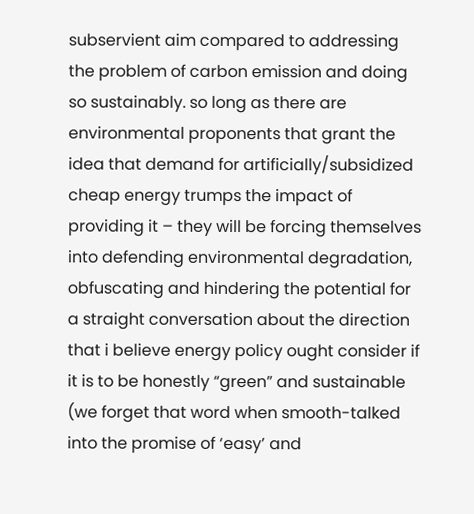subservient aim compared to addressing the problem of carbon emission and doing so sustainably. so long as there are environmental proponents that grant the idea that demand for artificially/subsidized cheap energy trumps the impact of providing it – they will be forcing themselves into defending environmental degradation, obfuscating and hindering the potential for a straight conversation about the direction that i believe energy policy ought consider if it is to be honestly “green” and sustainable (we forget that word when smooth-talked into the promise of ‘easy’ and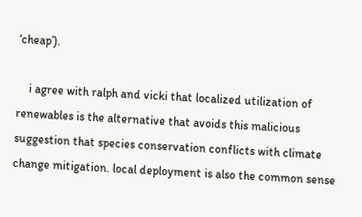‘cheap’).

    i agree with ralph and vicki that localized utilization of renewables is the alternative that avoids this malicious suggestion that species conservation conflicts with climate change mitigation. local deployment is also the common sense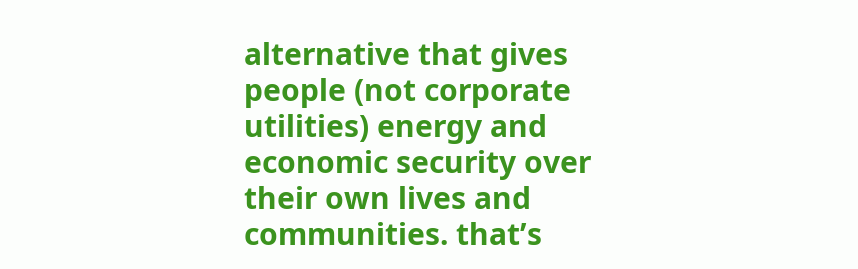alternative that gives people (not corporate utilities) energy and economic security over their own lives and communities. that’s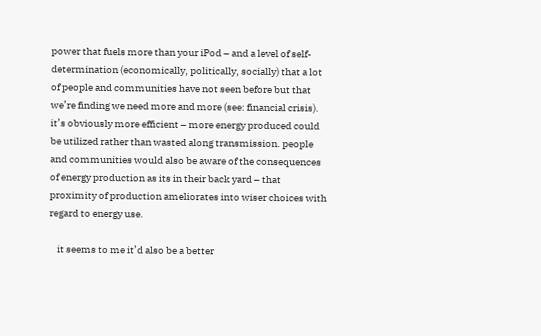power that fuels more than your iPod – and a level of self-determination (economically, politically, socially) that a lot of people and communities have not seen before but that we’re finding we need more and more (see: financial crisis). it’s obviously more efficient – more energy produced could be utilized rather than wasted along transmission. people and communities would also be aware of the consequences of energy production as its in their back yard – that proximity of production ameliorates into wiser choices with regard to energy use.

    it seems to me it’d also be a better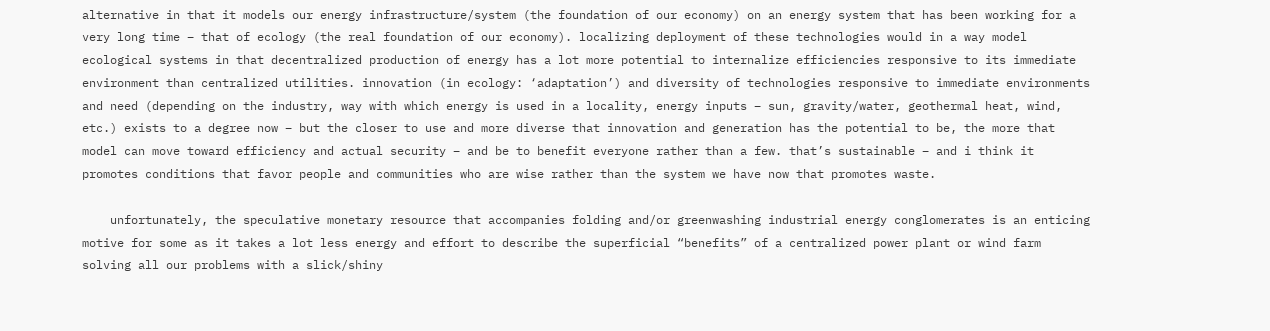alternative in that it models our energy infrastructure/system (the foundation of our economy) on an energy system that has been working for a very long time – that of ecology (the real foundation of our economy). localizing deployment of these technologies would in a way model ecological systems in that decentralized production of energy has a lot more potential to internalize efficiencies responsive to its immediate environment than centralized utilities. innovation (in ecology: ‘adaptation’) and diversity of technologies responsive to immediate environments and need (depending on the industry, way with which energy is used in a locality, energy inputs – sun, gravity/water, geothermal heat, wind, etc.) exists to a degree now – but the closer to use and more diverse that innovation and generation has the potential to be, the more that model can move toward efficiency and actual security – and be to benefit everyone rather than a few. that’s sustainable – and i think it promotes conditions that favor people and communities who are wise rather than the system we have now that promotes waste.

    unfortunately, the speculative monetary resource that accompanies folding and/or greenwashing industrial energy conglomerates is an enticing motive for some as it takes a lot less energy and effort to describe the superficial “benefits” of a centralized power plant or wind farm solving all our problems with a slick/shiny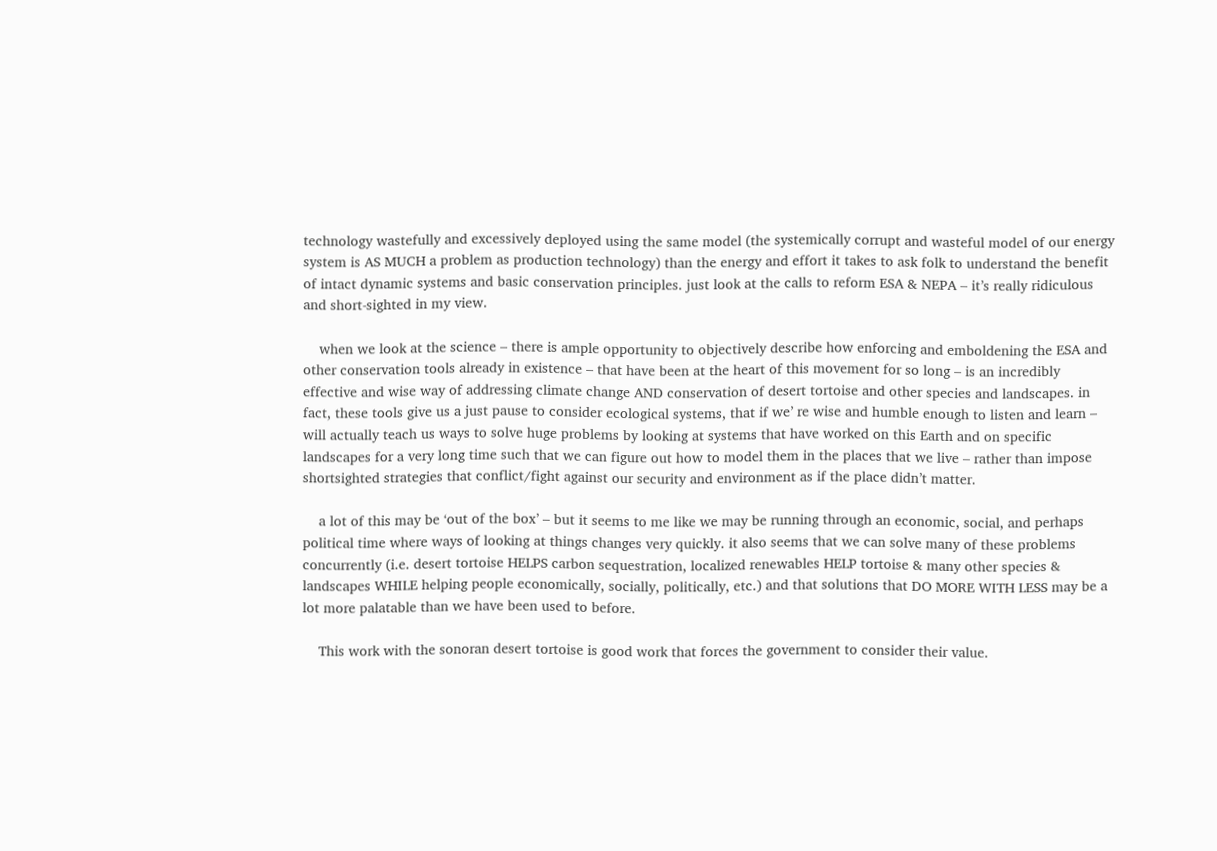technology wastefully and excessively deployed using the same model (the systemically corrupt and wasteful model of our energy system is AS MUCH a problem as production technology) than the energy and effort it takes to ask folk to understand the benefit of intact dynamic systems and basic conservation principles. just look at the calls to reform ESA & NEPA – it’s really ridiculous and short-sighted in my view.

    when we look at the science – there is ample opportunity to objectively describe how enforcing and emboldening the ESA and other conservation tools already in existence – that have been at the heart of this movement for so long – is an incredibly effective and wise way of addressing climate change AND conservation of desert tortoise and other species and landscapes. in fact, these tools give us a just pause to consider ecological systems, that if we’ re wise and humble enough to listen and learn – will actually teach us ways to solve huge problems by looking at systems that have worked on this Earth and on specific landscapes for a very long time such that we can figure out how to model them in the places that we live – rather than impose shortsighted strategies that conflict/fight against our security and environment as if the place didn’t matter.

    a lot of this may be ‘out of the box’ – but it seems to me like we may be running through an economic, social, and perhaps political time where ways of looking at things changes very quickly. it also seems that we can solve many of these problems concurrently (i.e. desert tortoise HELPS carbon sequestration, localized renewables HELP tortoise & many other species & landscapes WHILE helping people economically, socially, politically, etc.) and that solutions that DO MORE WITH LESS may be a lot more palatable than we have been used to before.

    This work with the sonoran desert tortoise is good work that forces the government to consider their value.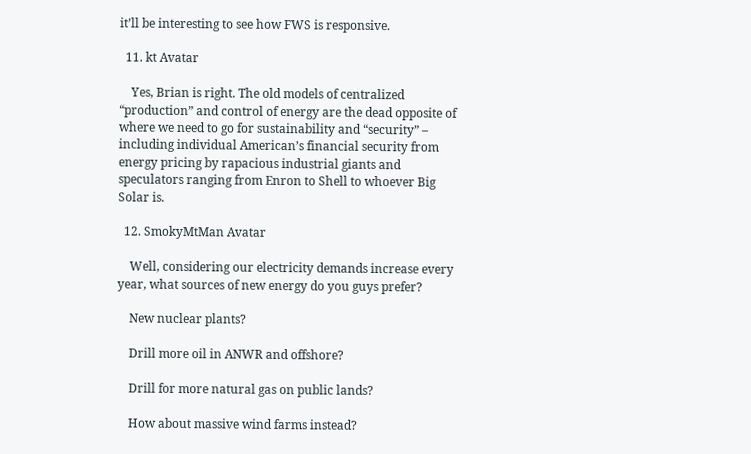it’ll be interesting to see how FWS is responsive.

  11. kt Avatar

    Yes, Brian is right. The old models of centralized “production” and control of energy are the dead opposite of where we need to go for sustainability and “security” – including individual American’s financial security from energy pricing by rapacious industrial giants and speculators ranging from Enron to Shell to whoever Big Solar is.

  12. SmokyMtMan Avatar

    Well, considering our electricity demands increase every year, what sources of new energy do you guys prefer?

    New nuclear plants?

    Drill more oil in ANWR and offshore?

    Drill for more natural gas on public lands?

    How about massive wind farms instead?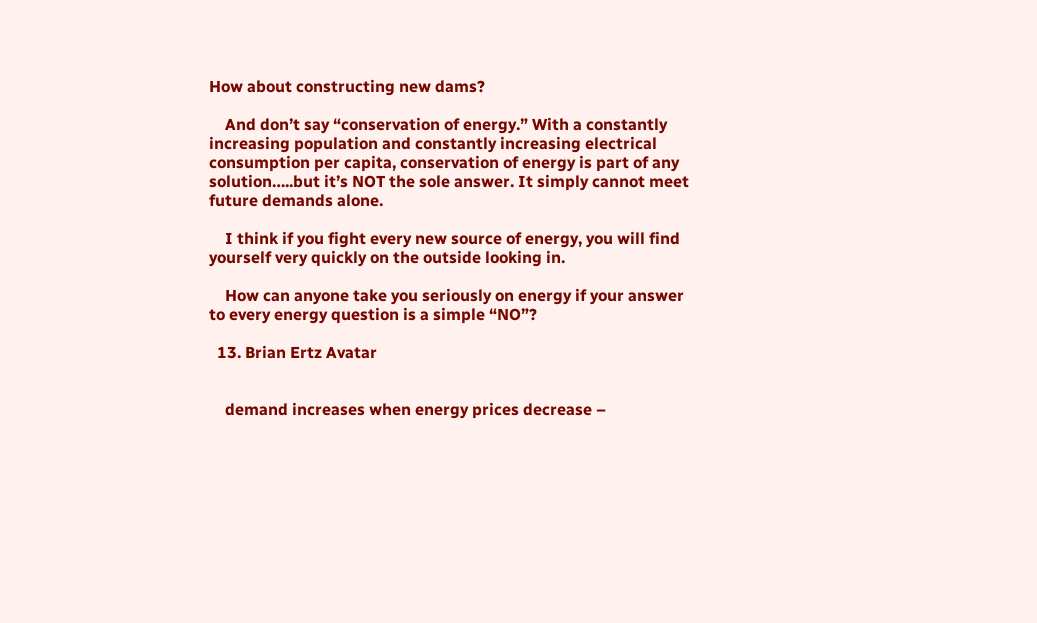How about constructing new dams?

    And don’t say “conservation of energy.” With a constantly increasing population and constantly increasing electrical consumption per capita, conservation of energy is part of any solution…..but it’s NOT the sole answer. It simply cannot meet future demands alone.

    I think if you fight every new source of energy, you will find yourself very quickly on the outside looking in.

    How can anyone take you seriously on energy if your answer to every energy question is a simple “NO”?

  13. Brian Ertz Avatar


    demand increases when energy prices decrease –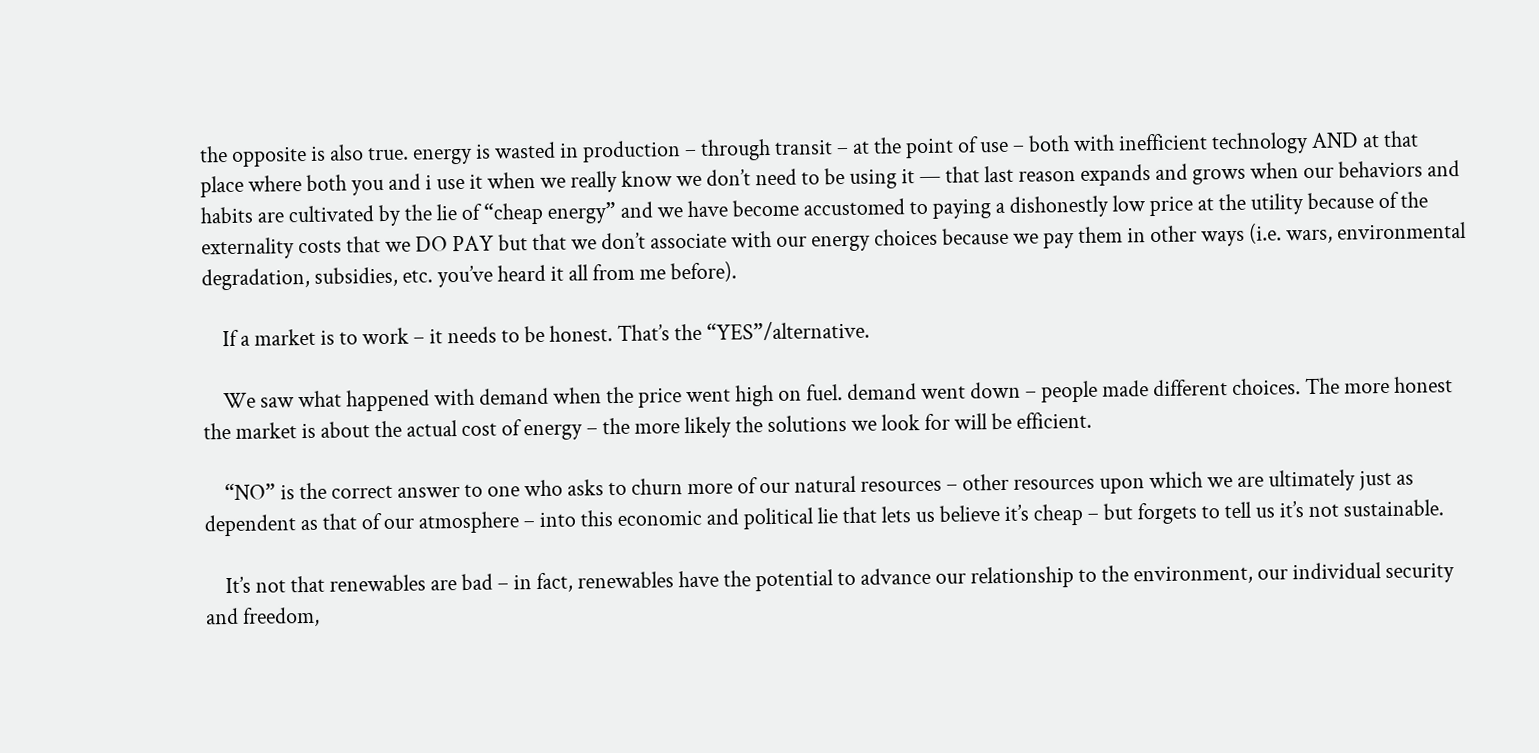the opposite is also true. energy is wasted in production – through transit – at the point of use – both with inefficient technology AND at that place where both you and i use it when we really know we don’t need to be using it — that last reason expands and grows when our behaviors and habits are cultivated by the lie of “cheap energy” and we have become accustomed to paying a dishonestly low price at the utility because of the externality costs that we DO PAY but that we don’t associate with our energy choices because we pay them in other ways (i.e. wars, environmental degradation, subsidies, etc. you’ve heard it all from me before).

    If a market is to work – it needs to be honest. That’s the “YES”/alternative.

    We saw what happened with demand when the price went high on fuel. demand went down – people made different choices. The more honest the market is about the actual cost of energy – the more likely the solutions we look for will be efficient.

    “NO” is the correct answer to one who asks to churn more of our natural resources – other resources upon which we are ultimately just as dependent as that of our atmosphere – into this economic and political lie that lets us believe it’s cheap – but forgets to tell us it’s not sustainable.

    It’s not that renewables are bad – in fact, renewables have the potential to advance our relationship to the environment, our individual security and freedom,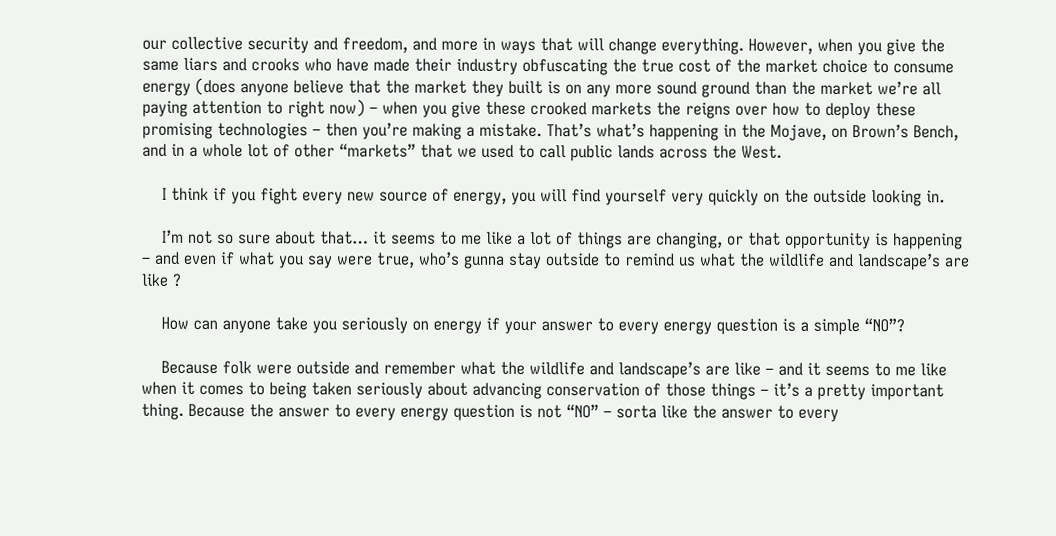our collective security and freedom, and more in ways that will change everything. However, when you give the same liars and crooks who have made their industry obfuscating the true cost of the market choice to consume energy (does anyone believe that the market they built is on any more sound ground than the market we’re all paying attention to right now) – when you give these crooked markets the reigns over how to deploy these promising technologies – then you’re making a mistake. That’s what’s happening in the Mojave, on Brown’s Bench, and in a whole lot of other “markets” that we used to call public lands across the West.

    I think if you fight every new source of energy, you will find yourself very quickly on the outside looking in.

    I’m not so sure about that… it seems to me like a lot of things are changing, or that opportunity is happening – and even if what you say were true, who’s gunna stay outside to remind us what the wildlife and landscape’s are like ?

    How can anyone take you seriously on energy if your answer to every energy question is a simple “NO”?

    Because folk were outside and remember what the wildlife and landscape’s are like – and it seems to me like when it comes to being taken seriously about advancing conservation of those things – it’s a pretty important thing. Because the answer to every energy question is not “NO” – sorta like the answer to every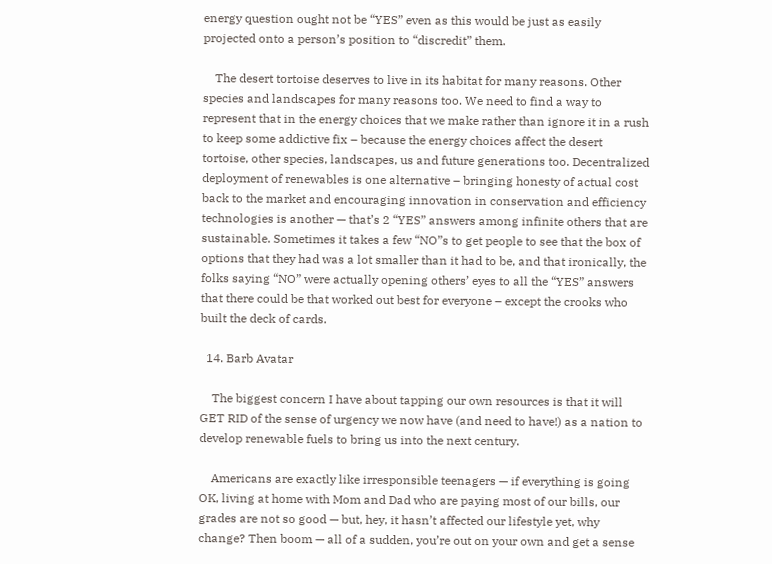energy question ought not be “YES” even as this would be just as easily projected onto a person’s position to “discredit” them.

    The desert tortoise deserves to live in its habitat for many reasons. Other species and landscapes for many reasons too. We need to find a way to represent that in the energy choices that we make rather than ignore it in a rush to keep some addictive fix – because the energy choices affect the desert tortoise, other species, landscapes, us and future generations too. Decentralized deployment of renewables is one alternative – bringing honesty of actual cost back to the market and encouraging innovation in conservation and efficiency technologies is another — that’s 2 “YES” answers among infinite others that are sustainable. Sometimes it takes a few “NO”s to get people to see that the box of options that they had was a lot smaller than it had to be, and that ironically, the folks saying “NO” were actually opening others’ eyes to all the “YES” answers that there could be that worked out best for everyone – except the crooks who built the deck of cards.

  14. Barb Avatar

    The biggest concern I have about tapping our own resources is that it will GET RID of the sense of urgency we now have (and need to have!) as a nation to develop renewable fuels to bring us into the next century.

    Americans are exactly like irresponsible teenagers — if everything is going OK, living at home with Mom and Dad who are paying most of our bills, our grades are not so good — but, hey, it hasn’t affected our lifestyle yet, why change? Then boom — all of a sudden, you’re out on your own and get a sense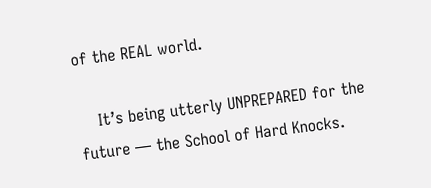of the REAL world.

    It’s being utterly UNPREPARED for the future — the School of Hard Knocks.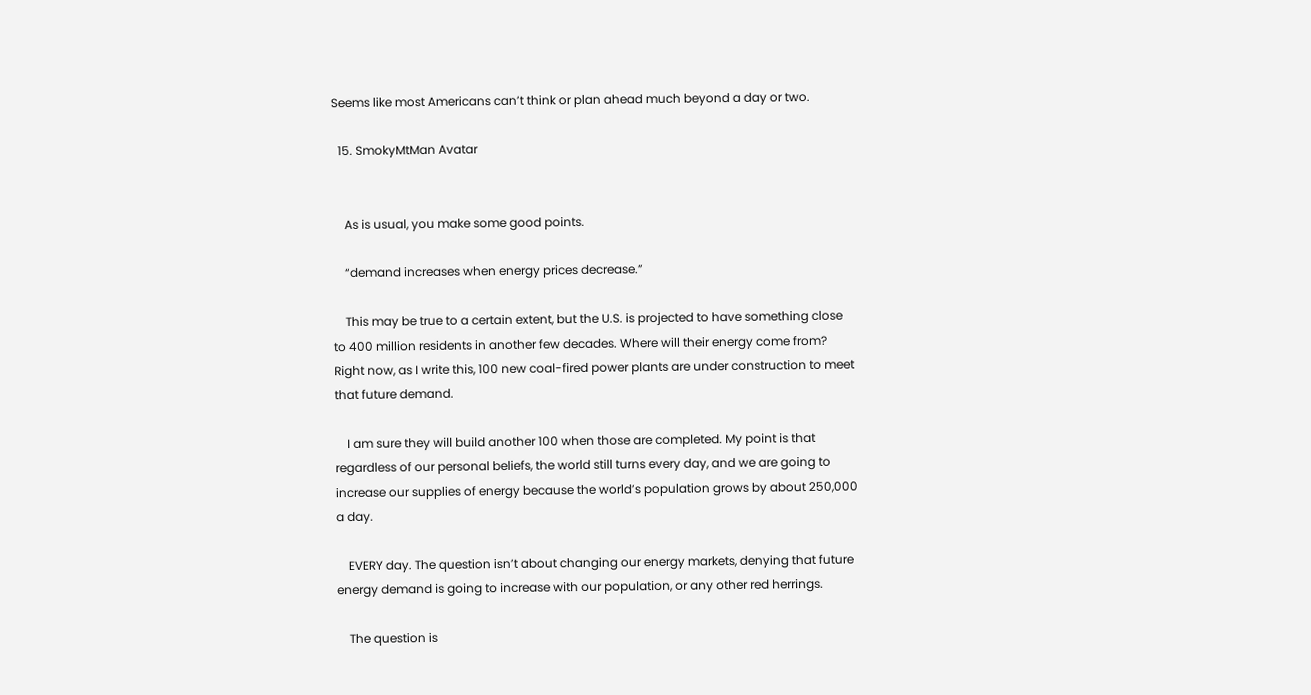Seems like most Americans can’t think or plan ahead much beyond a day or two.

  15. SmokyMtMan Avatar


    As is usual, you make some good points.

    “demand increases when energy prices decrease.”

    This may be true to a certain extent, but the U.S. is projected to have something close to 400 million residents in another few decades. Where will their energy come from? Right now, as I write this, 100 new coal-fired power plants are under construction to meet that future demand.

    I am sure they will build another 100 when those are completed. My point is that regardless of our personal beliefs, the world still turns every day, and we are going to increase our supplies of energy because the world’s population grows by about 250,000 a day.

    EVERY day. The question isn’t about changing our energy markets, denying that future energy demand is going to increase with our population, or any other red herrings.

    The question is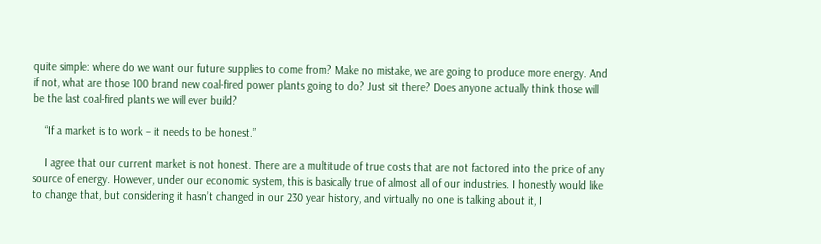quite simple: where do we want our future supplies to come from? Make no mistake, we are going to produce more energy. And if not, what are those 100 brand new coal-fired power plants going to do? Just sit there? Does anyone actually think those will be the last coal-fired plants we will ever build?

    “If a market is to work – it needs to be honest.”

    I agree that our current market is not honest. There are a multitude of true costs that are not factored into the price of any source of energy. However, under our economic system, this is basically true of almost all of our industries. I honestly would like to change that, but considering it hasn’t changed in our 230 year history, and virtually no one is talking about it, I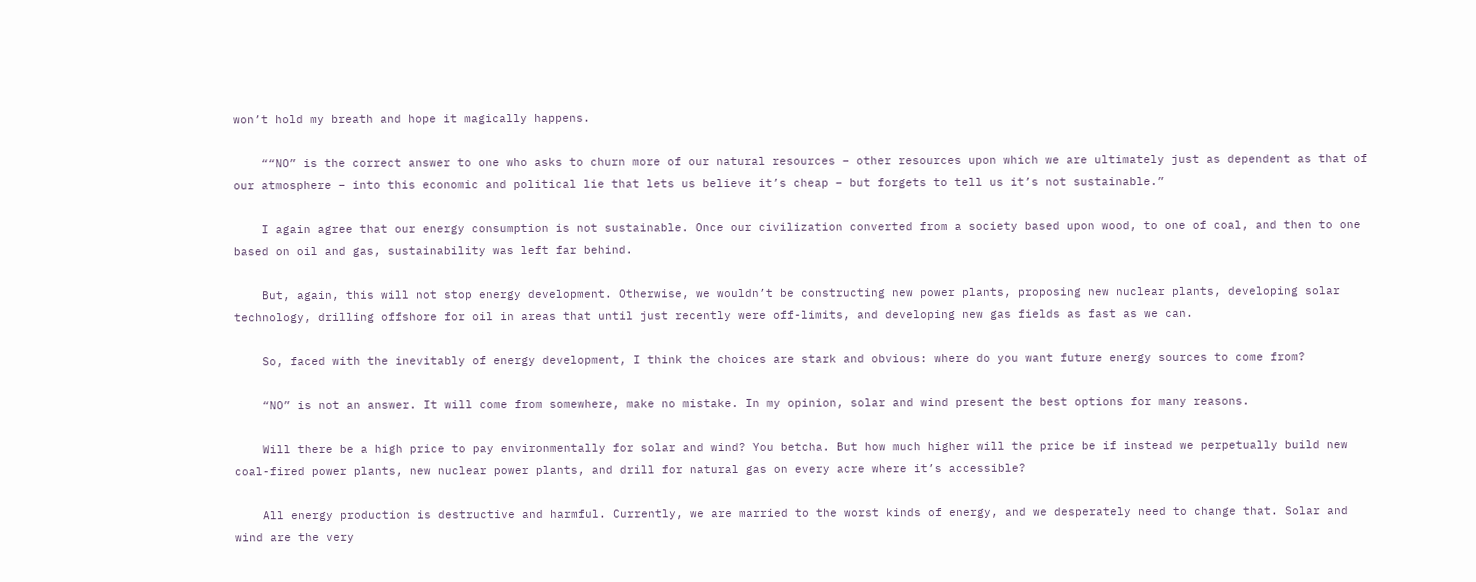won’t hold my breath and hope it magically happens.

    ““NO” is the correct answer to one who asks to churn more of our natural resources – other resources upon which we are ultimately just as dependent as that of our atmosphere – into this economic and political lie that lets us believe it’s cheap – but forgets to tell us it’s not sustainable.”

    I again agree that our energy consumption is not sustainable. Once our civilization converted from a society based upon wood, to one of coal, and then to one based on oil and gas, sustainability was left far behind.

    But, again, this will not stop energy development. Otherwise, we wouldn’t be constructing new power plants, proposing new nuclear plants, developing solar technology, drilling offshore for oil in areas that until just recently were off-limits, and developing new gas fields as fast as we can.

    So, faced with the inevitably of energy development, I think the choices are stark and obvious: where do you want future energy sources to come from?

    “NO” is not an answer. It will come from somewhere, make no mistake. In my opinion, solar and wind present the best options for many reasons.

    Will there be a high price to pay environmentally for solar and wind? You betcha. But how much higher will the price be if instead we perpetually build new coal-fired power plants, new nuclear power plants, and drill for natural gas on every acre where it’s accessible?

    All energy production is destructive and harmful. Currently, we are married to the worst kinds of energy, and we desperately need to change that. Solar and wind are the very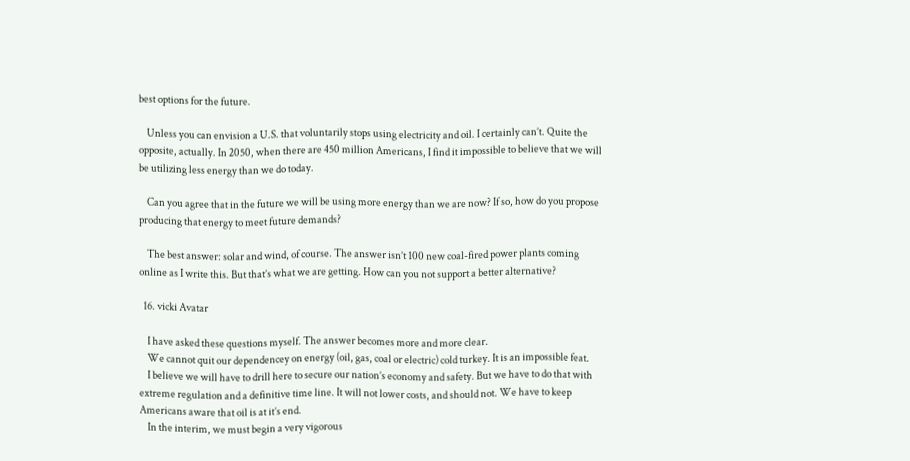best options for the future.

    Unless you can envision a U.S. that voluntarily stops using electricity and oil. I certainly can’t. Quite the opposite, actually. In 2050, when there are 450 million Americans, I find it impossible to believe that we will be utilizing less energy than we do today.

    Can you agree that in the future we will be using more energy than we are now? If so, how do you propose producing that energy to meet future demands?

    The best answer: solar and wind, of course. The answer isn’t 100 new coal-fired power plants coming online as I write this. But that’s what we are getting. How can you not support a better alternative?

  16. vicki Avatar

    I have asked these questions myself. The answer becomes more and more clear.
    We cannot quit our dependencey on energy (oil, gas, coal or electric) cold turkey. It is an impossible feat.
    I believe we will have to drill here to secure our nation’s economy and safety. But we have to do that with extreme regulation and a definitive time line. It will not lower costs, and should not. We have to keep Americans aware that oil is at it’s end.
    In the interim, we must begin a very vigorous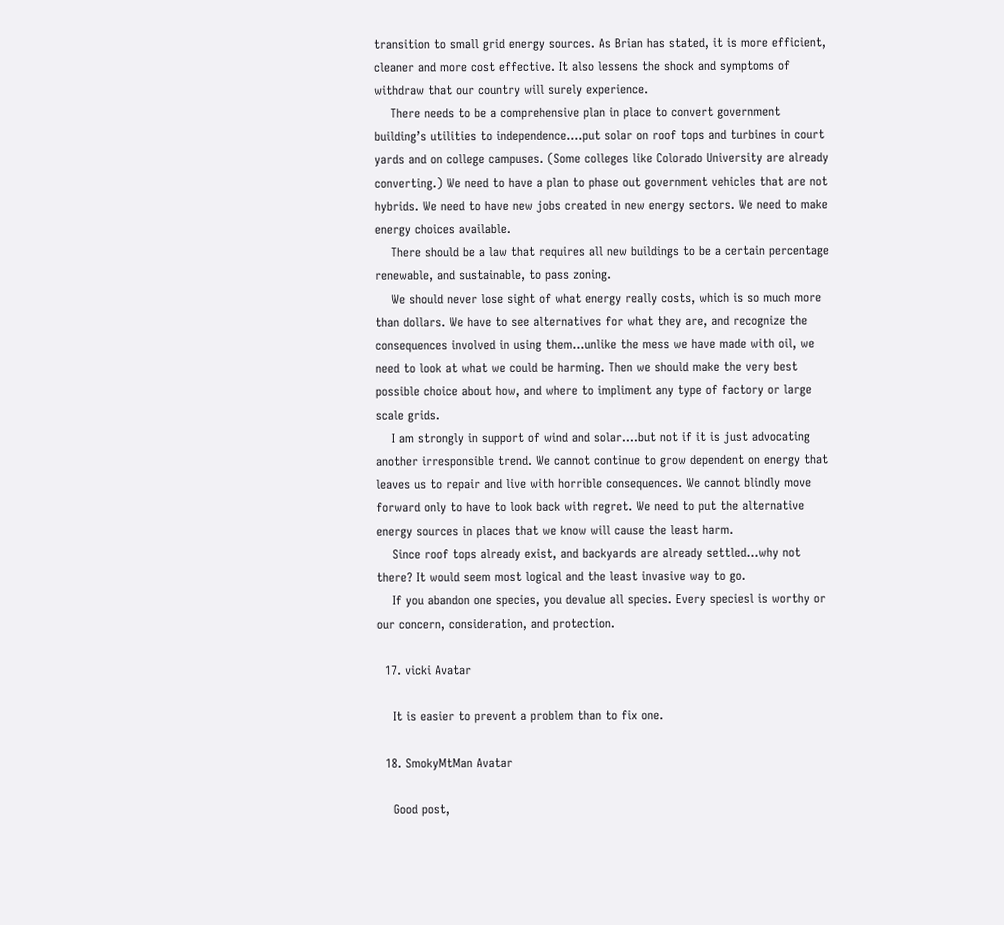transition to small grid energy sources. As Brian has stated, it is more efficient, cleaner and more cost effective. It also lessens the shock and symptoms of withdraw that our country will surely experience.
    There needs to be a comprehensive plan in place to convert government building’s utilities to independence….put solar on roof tops and turbines in court yards and on college campuses. (Some colleges like Colorado University are already converting.) We need to have a plan to phase out government vehicles that are not hybrids. We need to have new jobs created in new energy sectors. We need to make energy choices available.
    There should be a law that requires all new buildings to be a certain percentage renewable, and sustainable, to pass zoning.
    We should never lose sight of what energy really costs, which is so much more than dollars. We have to see alternatives for what they are, and recognize the consequences involved in using them…unlike the mess we have made with oil, we need to look at what we could be harming. Then we should make the very best possible choice about how, and where to impliment any type of factory or large scale grids.
    I am strongly in support of wind and solar….but not if it is just advocating another irresponsible trend. We cannot continue to grow dependent on energy that leaves us to repair and live with horrible consequences. We cannot blindly move forward only to have to look back with regret. We need to put the alternative energy sources in places that we know will cause the least harm.
    Since roof tops already exist, and backyards are already settled…why not there? It would seem most logical and the least invasive way to go.
    If you abandon one species, you devalue all species. Every speciesl is worthy or our concern, consideration, and protection.

  17. vicki Avatar

    It is easier to prevent a problem than to fix one.

  18. SmokyMtMan Avatar

    Good post,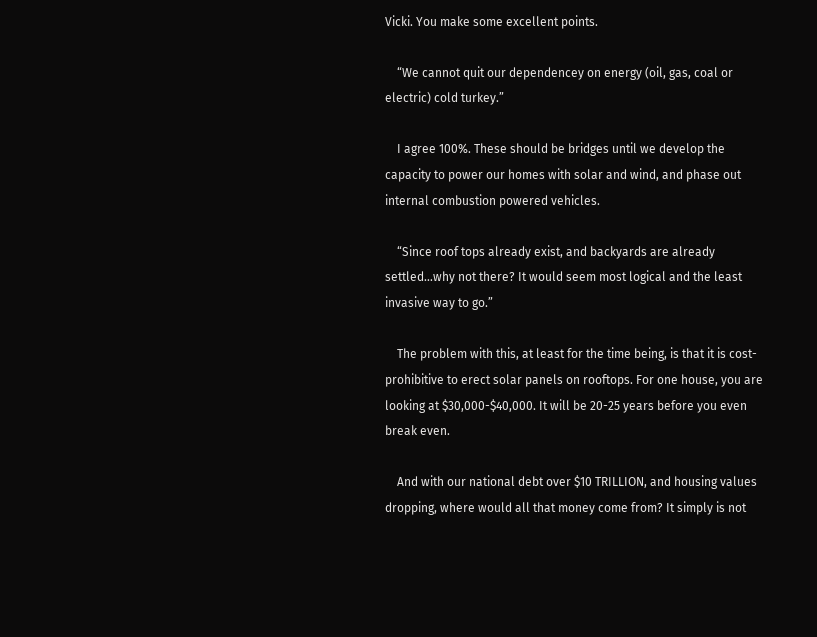Vicki. You make some excellent points.

    “We cannot quit our dependencey on energy (oil, gas, coal or electric) cold turkey.”

    I agree 100%. These should be bridges until we develop the capacity to power our homes with solar and wind, and phase out internal combustion powered vehicles.

    “Since roof tops already exist, and backyards are already settled…why not there? It would seem most logical and the least invasive way to go.”

    The problem with this, at least for the time being, is that it is cost-prohibitive to erect solar panels on rooftops. For one house, you are looking at $30,000-$40,000. It will be 20-25 years before you even break even.

    And with our national debt over $10 TRILLION, and housing values dropping, where would all that money come from? It simply is not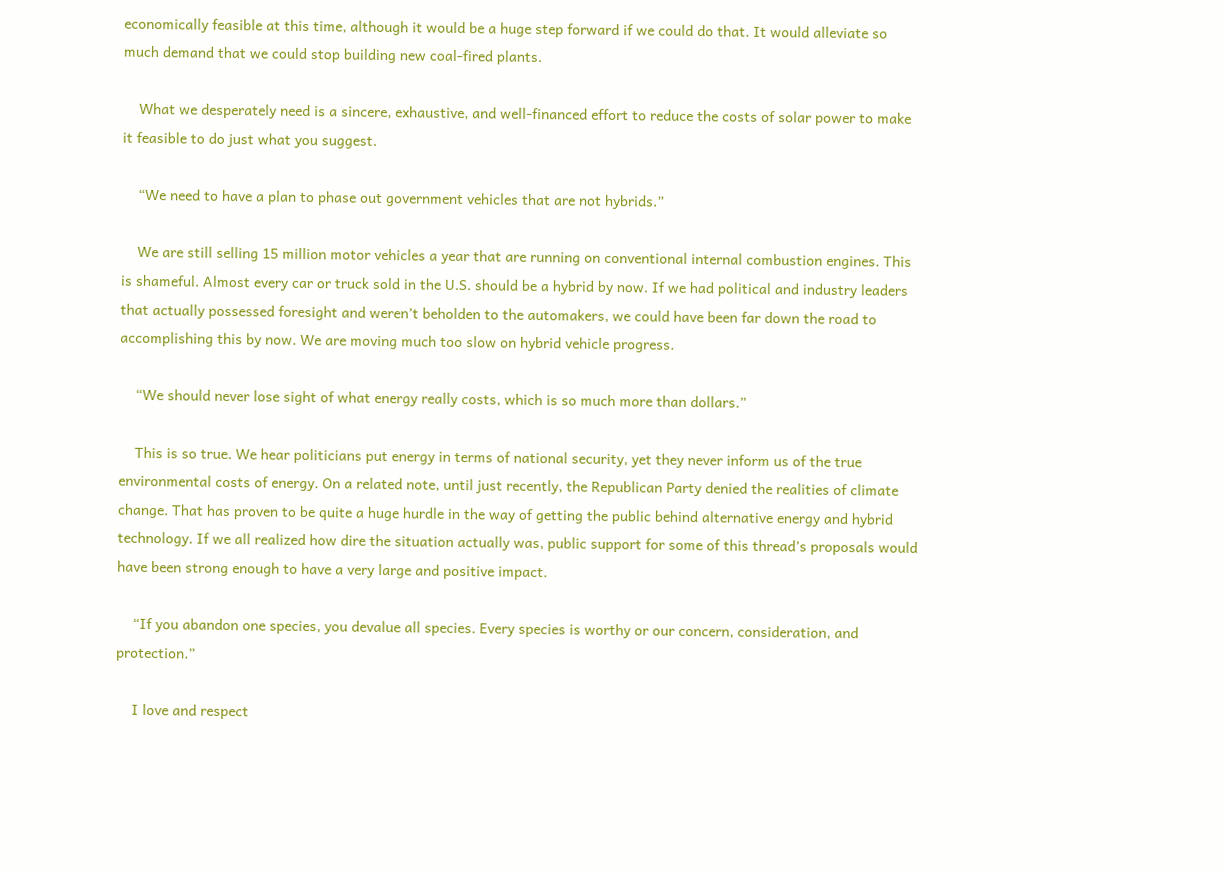economically feasible at this time, although it would be a huge step forward if we could do that. It would alleviate so much demand that we could stop building new coal-fired plants.

    What we desperately need is a sincere, exhaustive, and well-financed effort to reduce the costs of solar power to make it feasible to do just what you suggest.

    “We need to have a plan to phase out government vehicles that are not hybrids.”

    We are still selling 15 million motor vehicles a year that are running on conventional internal combustion engines. This is shameful. Almost every car or truck sold in the U.S. should be a hybrid by now. If we had political and industry leaders that actually possessed foresight and weren’t beholden to the automakers, we could have been far down the road to accomplishing this by now. We are moving much too slow on hybrid vehicle progress.

    “We should never lose sight of what energy really costs, which is so much more than dollars.”

    This is so true. We hear politicians put energy in terms of national security, yet they never inform us of the true environmental costs of energy. On a related note, until just recently, the Republican Party denied the realities of climate change. That has proven to be quite a huge hurdle in the way of getting the public behind alternative energy and hybrid technology. If we all realized how dire the situation actually was, public support for some of this thread’s proposals would have been strong enough to have a very large and positive impact.

    “If you abandon one species, you devalue all species. Every species is worthy or our concern, consideration, and protection.”

    I love and respect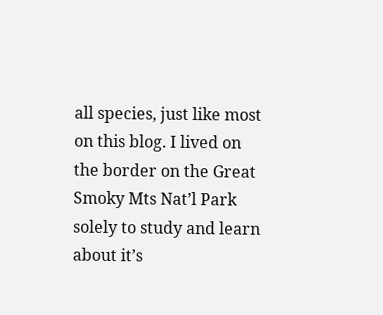all species, just like most on this blog. I lived on the border on the Great Smoky Mts Nat’l Park solely to study and learn about it’s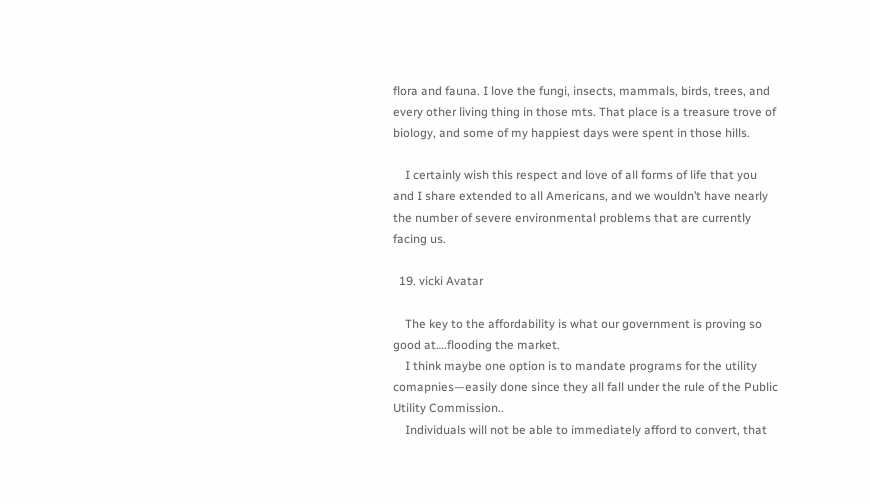flora and fauna. I love the fungi, insects, mammals, birds, trees, and every other living thing in those mts. That place is a treasure trove of biology, and some of my happiest days were spent in those hills.

    I certainly wish this respect and love of all forms of life that you and I share extended to all Americans, and we wouldn’t have nearly the number of severe environmental problems that are currently facing us.

  19. vicki Avatar

    The key to the affordability is what our government is proving so good at….flooding the market.
    I think maybe one option is to mandate programs for the utility comapnies—easily done since they all fall under the rule of the Public Utility Commission..
    Individuals will not be able to immediately afford to convert, that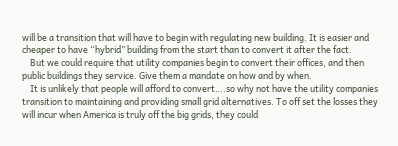will be a transition that will have to begin with regulating new building. It is easier and cheaper to have “hybrid” building from the start than to convert it after the fact.
    But we could require that utility companies begin to convert their offices, and then public buildings they service. Give them a mandate on how and by when.
    It is unlikely that people will afford to convert….so why not have the utility companies transition to maintaining and providing small grid alternatives. To off set the losses they will incur when America is truly off the big grids, they could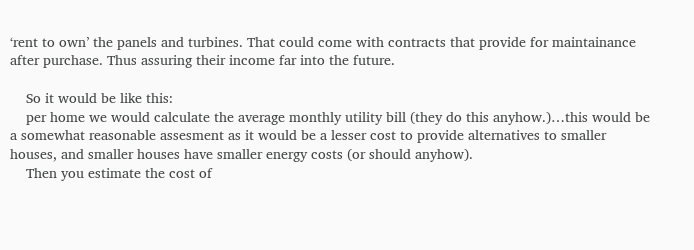‘rent to own’ the panels and turbines. That could come with contracts that provide for maintainance after purchase. Thus assuring their income far into the future.

    So it would be like this:
    per home we would calculate the average monthly utility bill (they do this anyhow.)…this would be a somewhat reasonable assesment as it would be a lesser cost to provide alternatives to smaller houses, and smaller houses have smaller energy costs (or should anyhow).
    Then you estimate the cost of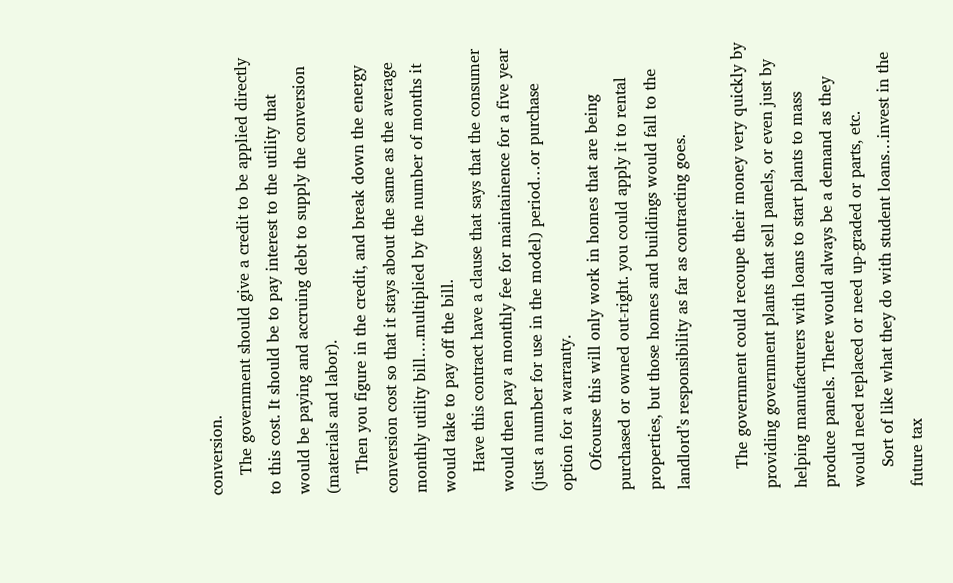conversion.
    The government should give a credit to be applied directly to this cost. It should be to pay interest to the utility that would be paying and accruing debt to supply the conversion (materials and labor).
    Then you figure in the credit, and break down the energy conversion cost so that it stays about the same as the average monthly utility bill….multiplied by the number of months it would take to pay off the bill.
    Have this contract have a clause that says that the consumer would then pay a monthly fee for maintainence for a five year (just a number for use in the model) period…or purchase option for a warranty.
    Ofcourse this will only work in homes that are being purchased or owned out-right. you could apply it to rental properties, but those homes and buildings would fall to the landlord’s responsibility as far as contracting goes.

    The government could recoupe their money very quickly by providing government plants that sell panels, or even just by helping manufacturers with loans to start plants to mass produce panels. There would always be a demand as they would need replaced or need up-graded or parts, etc.
    Sort of like what they do with student loans…invest in the future tax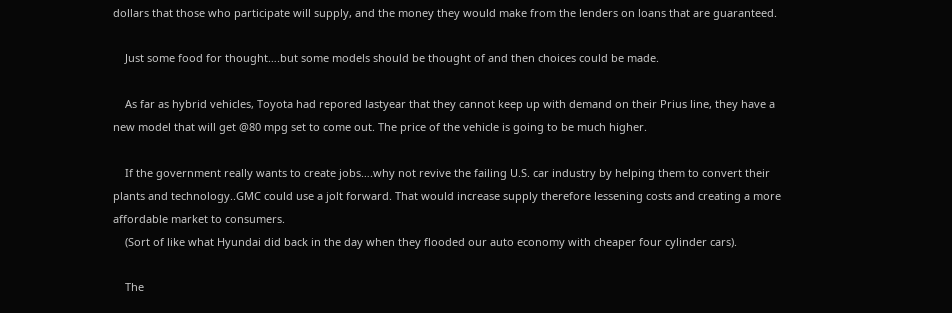dollars that those who participate will supply, and the money they would make from the lenders on loans that are guaranteed.

    Just some food for thought….but some models should be thought of and then choices could be made.

    As far as hybrid vehicles, Toyota had repored lastyear that they cannot keep up with demand on their Prius line, they have a new model that will get @80 mpg set to come out. The price of the vehicle is going to be much higher.

    If the government really wants to create jobs….why not revive the failing U.S. car industry by helping them to convert their plants and technology..GMC could use a jolt forward. That would increase supply therefore lessening costs and creating a more affordable market to consumers.
    (Sort of like what Hyundai did back in the day when they flooded our auto economy with cheaper four cylinder cars).

    The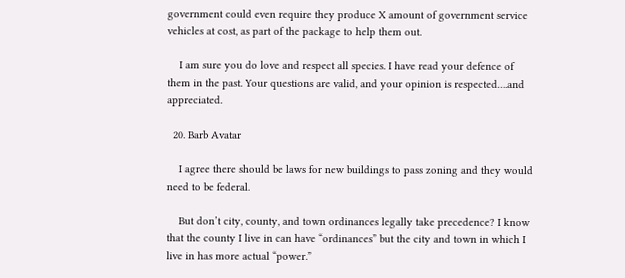government could even require they produce X amount of government service vehicles at cost, as part of the package to help them out.

    I am sure you do love and respect all species. I have read your defence of them in the past. Your questions are valid, and your opinion is respected….and appreciated.

  20. Barb Avatar

    I agree there should be laws for new buildings to pass zoning and they would need to be federal.

    But don’t city, county, and town ordinances legally take precedence? I know that the county I live in can have “ordinances” but the city and town in which I live in has more actual “power.”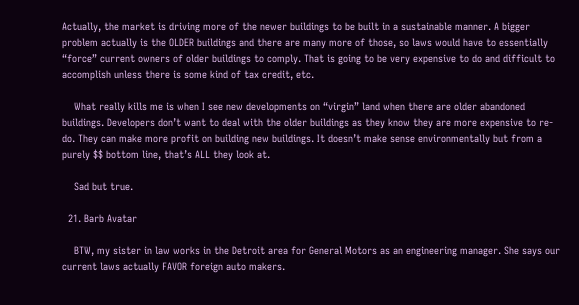Actually, the market is driving more of the newer buildings to be built in a sustainable manner. A bigger problem actually is the OLDER buildings and there are many more of those, so laws would have to essentially “force” current owners of older buildings to comply. That is going to be very expensive to do and difficult to accomplish unless there is some kind of tax credit, etc.

    What really kills me is when I see new developments on “virgin” land when there are older abandoned buildings. Developers don’t want to deal with the older buildings as they know they are more expensive to re-do. They can make more profit on building new buildings. It doesn’t make sense environmentally but from a purely $$ bottom line, that’s ALL they look at.

    Sad but true.

  21. Barb Avatar

    BTW, my sister in law works in the Detroit area for General Motors as an engineering manager. She says our current laws actually FAVOR foreign auto makers.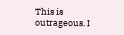This is outrageous. I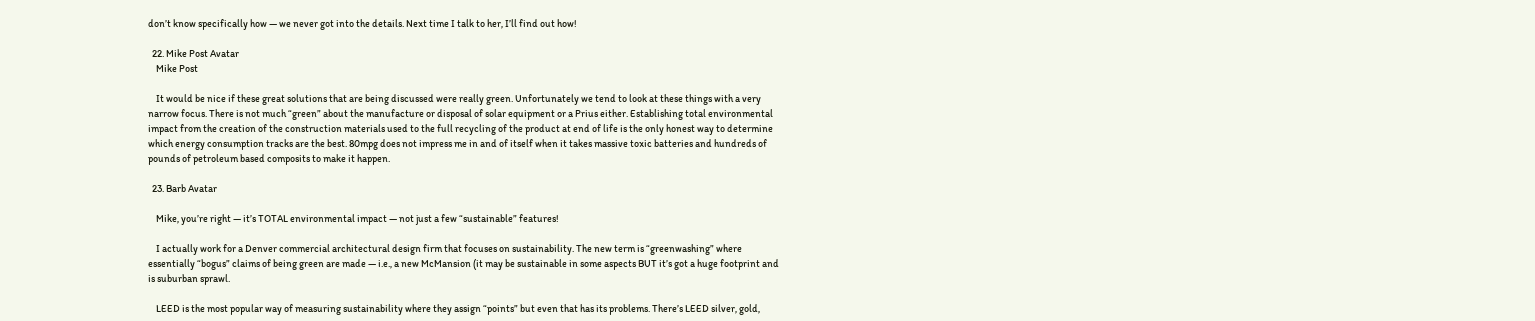don’t know specifically how — we never got into the details. Next time I talk to her, I’ll find out how!

  22. Mike Post Avatar
    Mike Post

    It would be nice if these great solutions that are being discussed were really green. Unfortunately we tend to look at these things with a very narrow focus. There is not much “green” about the manufacture or disposal of solar equipment or a Prius either. Establishing total environmental impact from the creation of the construction materials used to the full recycling of the product at end of life is the only honest way to determine which energy consumption tracks are the best. 80mpg does not impress me in and of itself when it takes massive toxic batteries and hundreds of pounds of petroleum based composits to make it happen.

  23. Barb Avatar

    Mike, you’re right — it’s TOTAL environmental impact — not just a few “sustainable” features!

    I actually work for a Denver commercial architectural design firm that focuses on sustainability. The new term is “greenwashing” where essentially “bogus” claims of being green are made — i.e., a new McMansion (it may be sustainable in some aspects BUT it’s got a huge footprint and is suburban sprawl.

    LEED is the most popular way of measuring sustainability where they assign “points” but even that has its problems. There’s LEED silver, gold,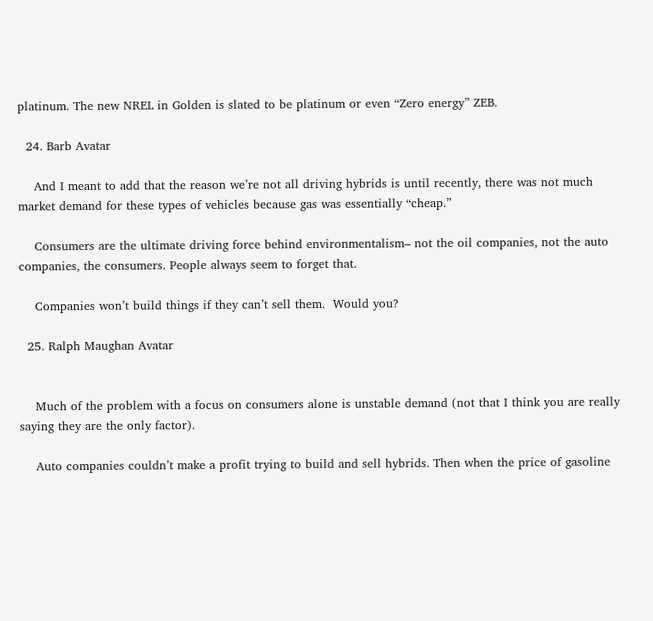platinum. The new NREL in Golden is slated to be platinum or even “Zero energy” ZEB.

  24. Barb Avatar

    And I meant to add that the reason we’re not all driving hybrids is until recently, there was not much market demand for these types of vehicles because gas was essentially “cheap.”

    Consumers are the ultimate driving force behind environmentalism– not the oil companies, not the auto companies, the consumers. People always seem to forget that.

    Companies won’t build things if they can’t sell them.  Would you?

  25. Ralph Maughan Avatar


    Much of the problem with a focus on consumers alone is unstable demand (not that I think you are really saying they are the only factor).

    Auto companies couldn’t make a profit trying to build and sell hybrids. Then when the price of gasoline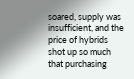soared, supply was insufficient, and the price of hybrids shot up so much that purchasing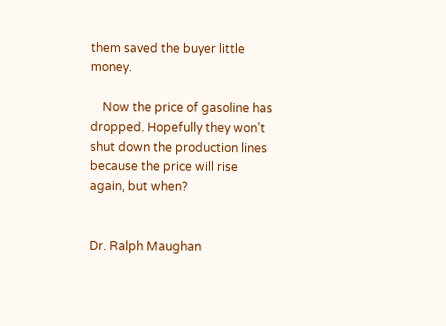them saved the buyer little money.

    Now the price of gasoline has dropped. Hopefully they won’t shut down the production lines because the price will rise again, but when?


Dr. Ralph Maughan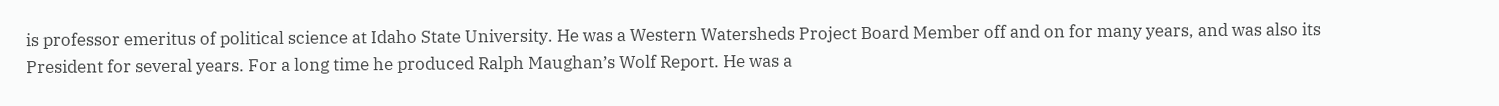is professor emeritus of political science at Idaho State University. He was a Western Watersheds Project Board Member off and on for many years, and was also its President for several years. For a long time he produced Ralph Maughan’s Wolf Report. He was a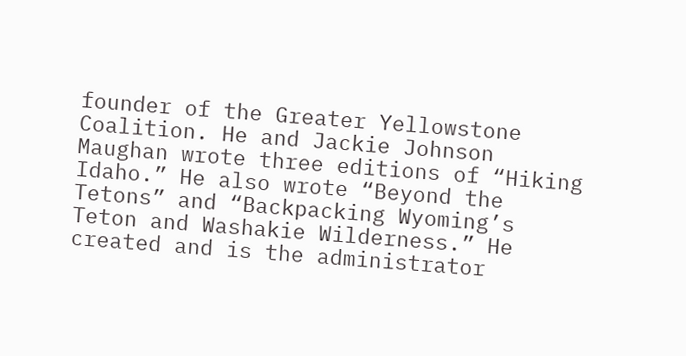founder of the Greater Yellowstone Coalition. He and Jackie Johnson Maughan wrote three editions of “Hiking Idaho.” He also wrote “Beyond the Tetons” and “Backpacking Wyoming’s Teton and Washakie Wilderness.” He created and is the administrator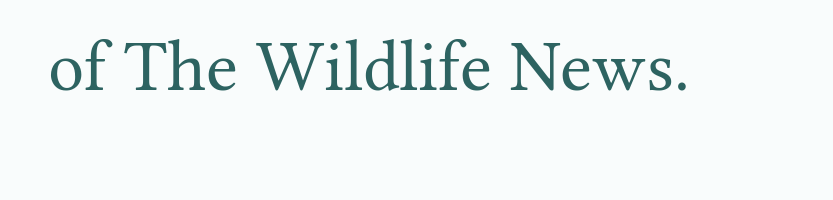of The Wildlife News.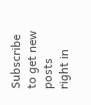Subscribe to get new posts right in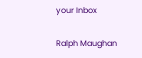your Inbox

Ralph Maughan